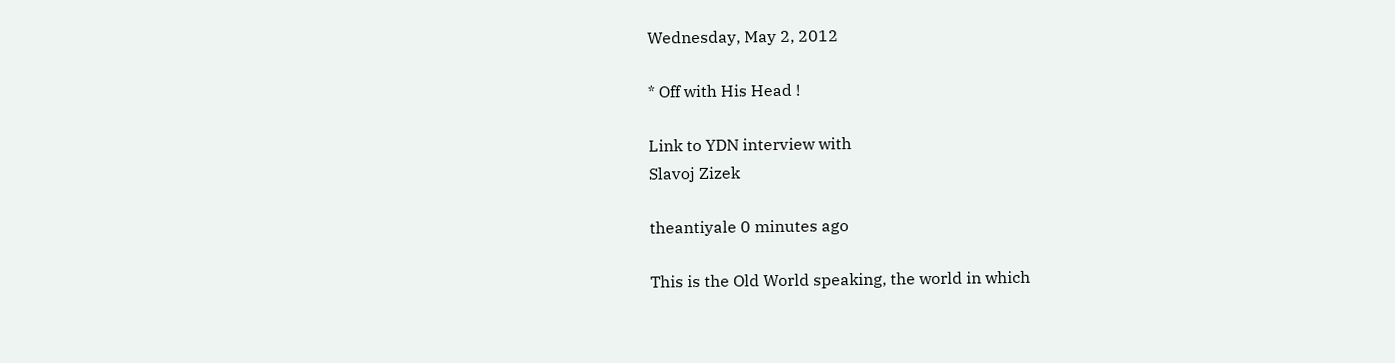Wednesday, May 2, 2012

* Off with His Head !

Link to YDN interview with
Slavoj Zizek

theantiyale 0 minutes ago

This is the Old World speaking, the world in which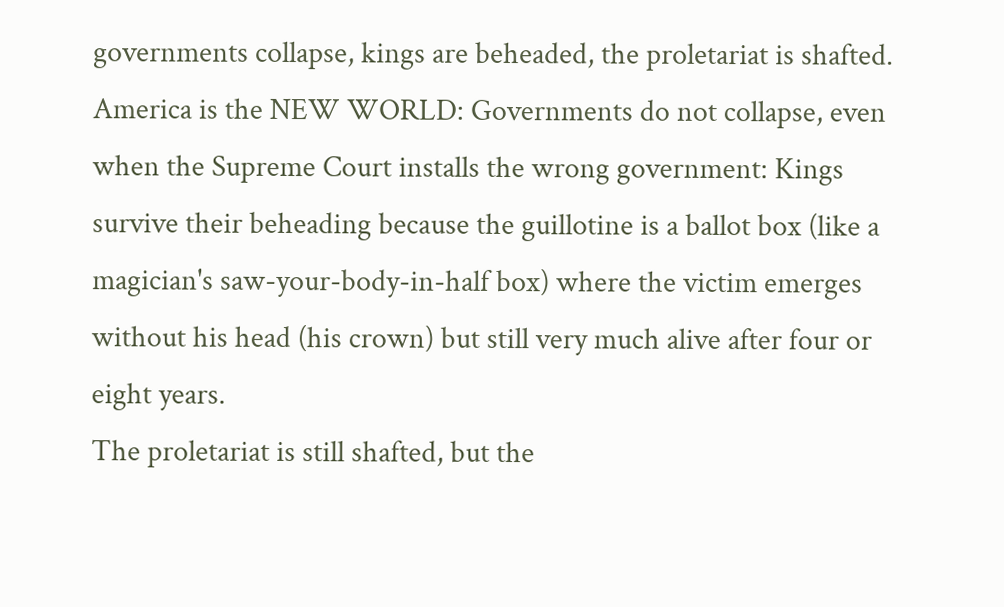governments collapse, kings are beheaded, the proletariat is shafted.
America is the NEW WORLD: Governments do not collapse, even when the Supreme Court installs the wrong government: Kings survive their beheading because the guillotine is a ballot box (like a magician's saw-your-body-in-half box) where the victim emerges without his head (his crown) but still very much alive after four or eight years.
The proletariat is still shafted, but the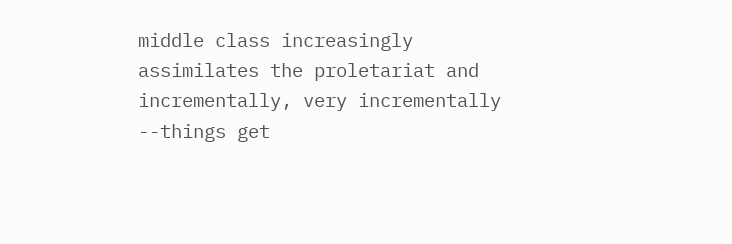middle class increasingly assimilates the proletariat and incrementally, very incrementally --things get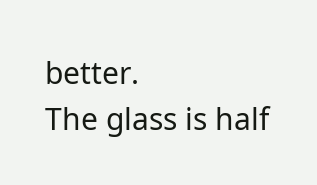better.
The glass is half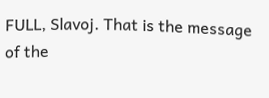FULL, Slavoj. That is the message of the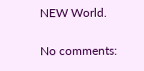NEW World.

No comments: